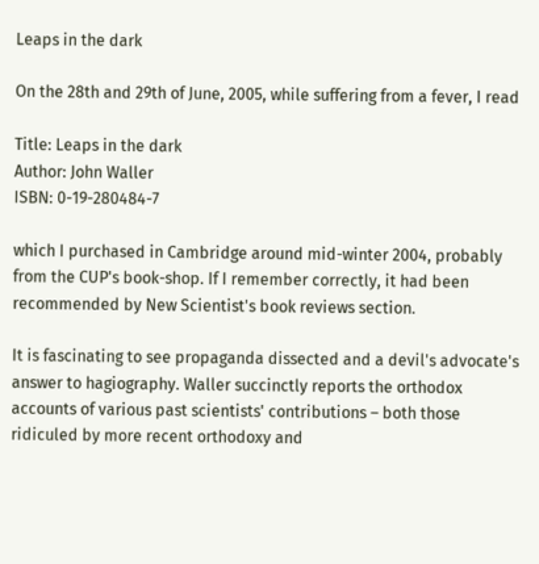Leaps in the dark

On the 28th and 29th of June, 2005, while suffering from a fever, I read

Title: Leaps in the dark
Author: John Waller
ISBN: 0-19-280484-7

which I purchased in Cambridge around mid-winter 2004, probably from the CUP's book-shop. If I remember correctly, it had been recommended by New Scientist's book reviews section.

It is fascinating to see propaganda dissected and a devil's advocate's answer to hagiography. Waller succinctly reports the orthodox accounts of various past scientists' contributions – both those ridiculed by more recent orthodoxy and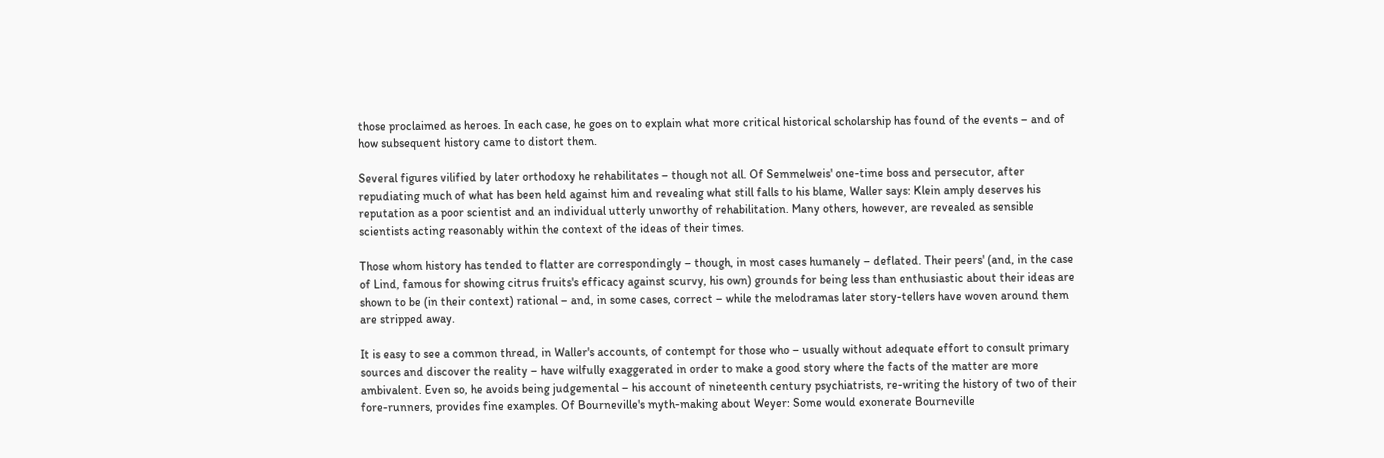those proclaimed as heroes. In each case, he goes on to explain what more critical historical scholarship has found of the events – and of how subsequent history came to distort them.

Several figures vilified by later orthodoxy he rehabilitates – though not all. Of Semmelweis' one-time boss and persecutor, after repudiating much of what has been held against him and revealing what still falls to his blame, Waller says: Klein amply deserves his reputation as a poor scientist and an individual utterly unworthy of rehabilitation. Many others, however, are revealed as sensible scientists acting reasonably within the context of the ideas of their times.

Those whom history has tended to flatter are correspondingly – though, in most cases humanely – deflated. Their peers' (and, in the case of Lind, famous for showing citrus fruits's efficacy against scurvy, his own) grounds for being less than enthusiastic about their ideas are shown to be (in their context) rational – and, in some cases, correct – while the melodramas later story-tellers have woven around them are stripped away.

It is easy to see a common thread, in Waller's accounts, of contempt for those who – usually without adequate effort to consult primary sources and discover the reality – have wilfully exaggerated in order to make a good story where the facts of the matter are more ambivalent. Even so, he avoids being judgemental – his account of nineteenth century psychiatrists, re-writing the history of two of their fore-runners, provides fine examples. Of Bourneville's myth-making about Weyer: Some would exonerate Bourneville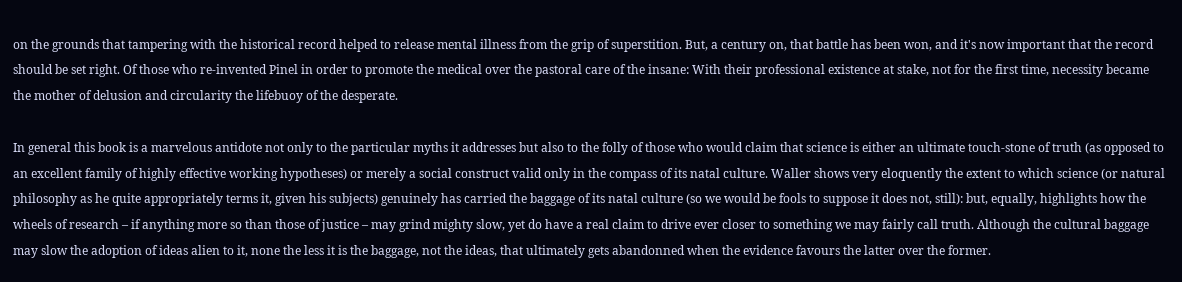on the grounds that tampering with the historical record helped to release mental illness from the grip of superstition. But, a century on, that battle has been won, and it's now important that the record should be set right. Of those who re-invented Pinel in order to promote the medical over the pastoral care of the insane: With their professional existence at stake, not for the first time, necessity became the mother of delusion and circularity the lifebuoy of the desperate.

In general this book is a marvelous antidote not only to the particular myths it addresses but also to the folly of those who would claim that science is either an ultimate touch-stone of truth (as opposed to an excellent family of highly effective working hypotheses) or merely a social construct valid only in the compass of its natal culture. Waller shows very eloquently the extent to which science (or natural philosophy as he quite appropriately terms it, given his subjects) genuinely has carried the baggage of its natal culture (so we would be fools to suppose it does not, still): but, equally, highlights how the wheels of research – if anything more so than those of justice – may grind mighty slow, yet do have a real claim to drive ever closer to something we may fairly call truth. Although the cultural baggage may slow the adoption of ideas alien to it, none the less it is the baggage, not the ideas, that ultimately gets abandonned when the evidence favours the latter over the former.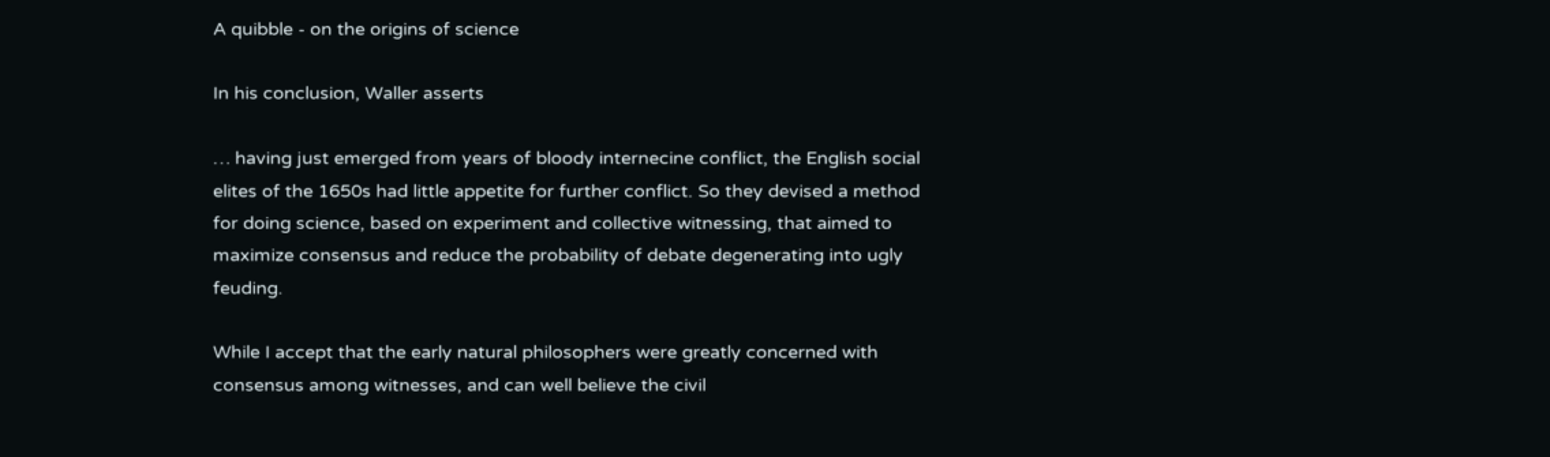A quibble - on the origins of science

In his conclusion, Waller asserts

… having just emerged from years of bloody internecine conflict, the English social elites of the 1650s had little appetite for further conflict. So they devised a method for doing science, based on experiment and collective witnessing, that aimed to maximize consensus and reduce the probability of debate degenerating into ugly feuding.

While I accept that the early natural philosophers were greatly concerned with consensus among witnesses, and can well believe the civil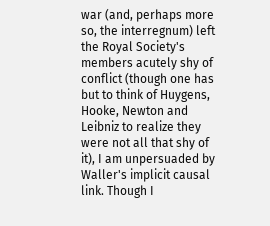war (and, perhaps more so, the interregnum) left the Royal Society's members acutely shy of conflict (though one has but to think of Huygens, Hooke, Newton and Leibniz to realize they were not all that shy of it), I am unpersuaded by Waller's implicit causal link. Though I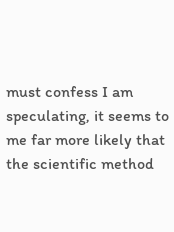must confess I am speculating, it seems to me far more likely that the scientific method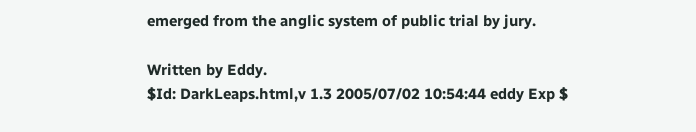emerged from the anglic system of public trial by jury.

Written by Eddy.
$Id: DarkLeaps.html,v 1.3 2005/07/02 10:54:44 eddy Exp $